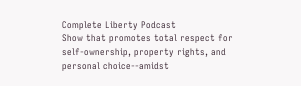Complete Liberty Podcast
Show that promotes total respect for self-ownership, property rights, and personal choice--amidst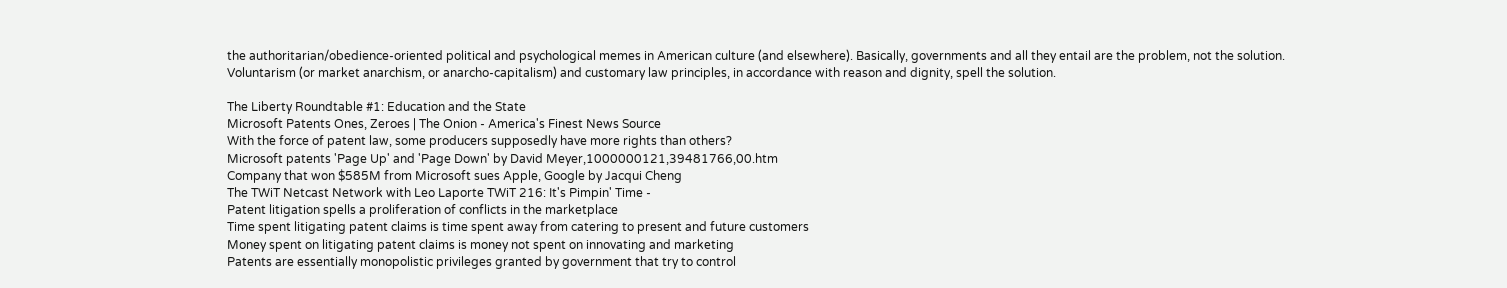the authoritarian/obedience-oriented political and psychological memes in American culture (and elsewhere). Basically, governments and all they entail are the problem, not the solution. Voluntarism (or market anarchism, or anarcho-capitalism) and customary law principles, in accordance with reason and dignity, spell the solution.

The Liberty Roundtable #1: Education and the State
Microsoft Patents Ones, Zeroes | The Onion - America's Finest News Source
With the force of patent law, some producers supposedly have more rights than others?
Microsoft patents 'Page Up' and 'Page Down' by David Meyer,1000000121,39481766,00.htm
Company that won $585M from Microsoft sues Apple, Google by Jacqui Cheng
The TWiT Netcast Network with Leo Laporte TWiT 216: It's Pimpin' Time -
Patent litigation spells a proliferation of conflicts in the marketplace
Time spent litigating patent claims is time spent away from catering to present and future customers
Money spent on litigating patent claims is money not spent on innovating and marketing
Patents are essentially monopolistic privileges granted by government that try to control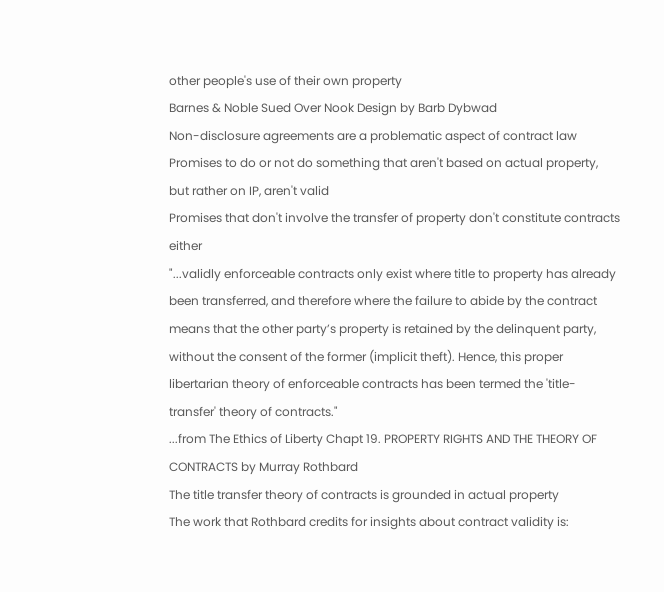other people's use of their own property
Barnes & Noble Sued Over Nook Design by Barb Dybwad
Non-disclosure agreements are a problematic aspect of contract law
Promises to do or not do something that aren't based on actual property, but rather on IP, aren't valid
Promises that don't involve the transfer of property don't constitute contracts either
"...validly enforceable contracts only exist where title to property has already been transferred, and therefore where the failure to abide by the contract means that the other party’s property is retained by the delinquent party, without the consent of the former (implicit theft). Hence, this proper libertarian theory of enforceable contracts has been termed the 'title-transfer' theory of contracts."
...from The Ethics of Liberty Chapt 19. PROPERTY RIGHTS AND THE THEORY OF CONTRACTS by Murray Rothbard
The title transfer theory of contracts is grounded in actual property
The work that Rothbard credits for insights about contract validity is: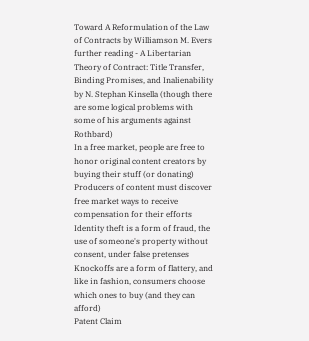Toward A Reformulation of the Law of Contracts by Williamson M. Evers
further reading - A Libertarian Theory of Contract: Title Transfer, Binding Promises, and Inalienability by N. Stephan Kinsella (though there are some logical problems with some of his arguments against Rothbard)
In a free market, people are free to honor original content creators by buying their stuff (or donating)
Producers of content must discover free market ways to receive compensation for their efforts
Identity theft is a form of fraud, the use of someone's property without consent, under false pretenses
Knockoffs are a form of flattery, and like in fashion, consumers choose which ones to buy (and they can afford)
Patent Claim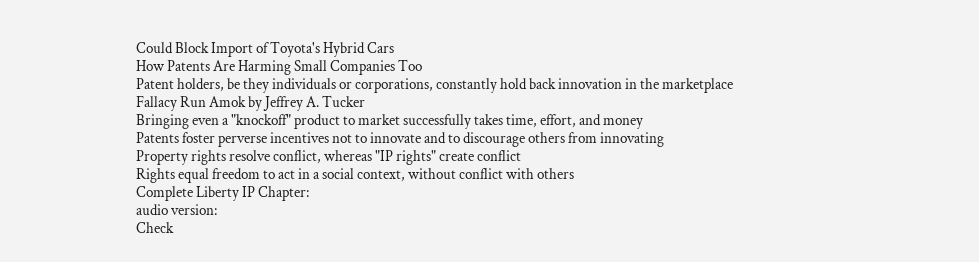Could Block Import of Toyota's Hybrid Cars
How Patents Are Harming Small Companies Too
Patent holders, be they individuals or corporations, constantly hold back innovation in the marketplace
Fallacy Run Amok by Jeffrey A. Tucker
Bringing even a "knockoff" product to market successfully takes time, effort, and money
Patents foster perverse incentives not to innovate and to discourage others from innovating
Property rights resolve conflict, whereas "IP rights" create conflict
Rights equal freedom to act in a social context, without conflict with others
Complete Liberty IP Chapter:
audio version:
Check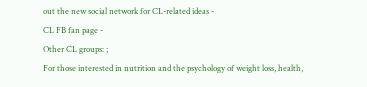out the new social network for CL-related ideas -
CL FB fan page -
Other CL groups: ;
For those interested in nutrition and the psychology of weight loss, health,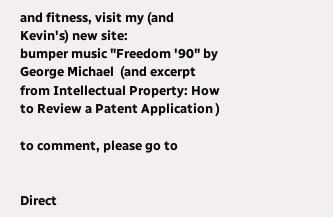and fitness, visit my (and Kevin's) new site:
bumper music "Freedom '90" by George Michael  (and excerpt from Intellectual Property: How to Review a Patent Application )

to comment, please go to


Direct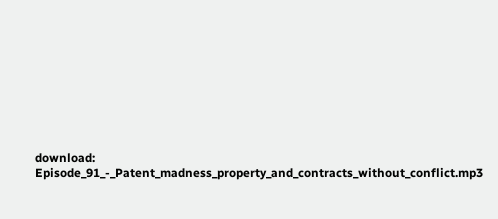download: Episode_91_-_Patent_madness_property_and_contracts_without_conflict.mp3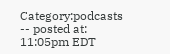Category:podcasts -- posted at: 11:05pm EDT